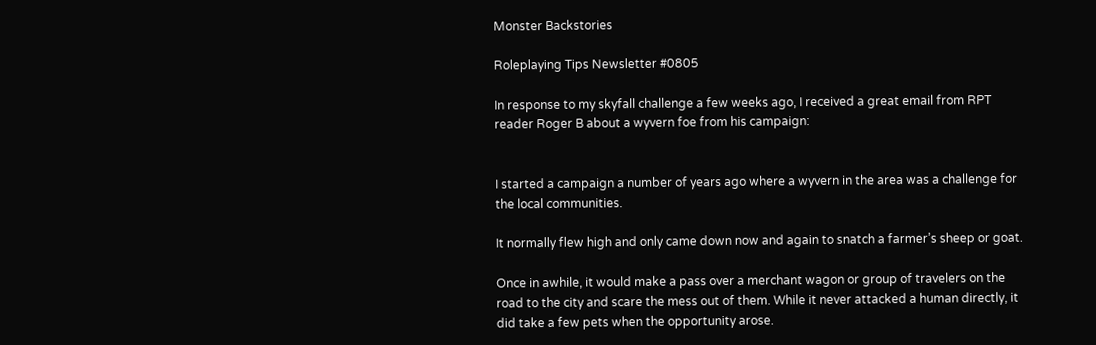Monster Backstories

Roleplaying Tips Newsletter #0805

In response to my skyfall challenge a few weeks ago, I received a great email from RPT reader Roger B about a wyvern foe from his campaign:


I started a campaign a number of years ago where a wyvern in the area was a challenge for the local communities.

It normally flew high and only came down now and again to snatch a farmer’s sheep or goat.

Once in awhile, it would make a pass over a merchant wagon or group of travelers on the road to the city and scare the mess out of them. While it never attacked a human directly, it did take a few pets when the opportunity arose.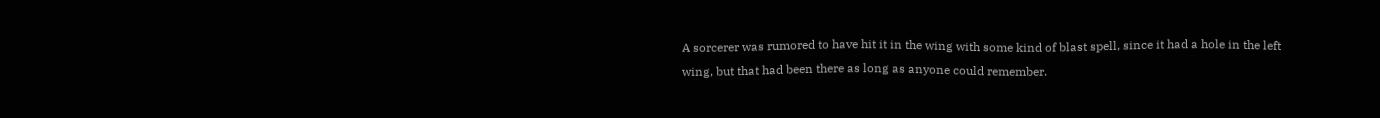A sorcerer was rumored to have hit it in the wing with some kind of blast spell, since it had a hole in the left wing, but that had been there as long as anyone could remember.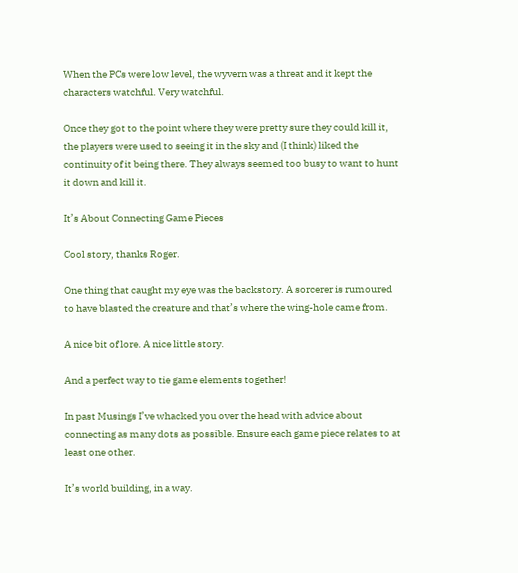When the PCs were low level, the wyvern was a threat and it kept the characters watchful. Very watchful.

Once they got to the point where they were pretty sure they could kill it, the players were used to seeing it in the sky and (I think) liked the continuity of it being there. They always seemed too busy to want to hunt it down and kill it.

It’s About Connecting Game Pieces

Cool story, thanks Roger.

One thing that caught my eye was the backstory. A sorcerer is rumoured to have blasted the creature and that’s where the wing-hole came from.

A nice bit of lore. A nice little story.

And a perfect way to tie game elements together!

In past Musings I’ve whacked you over the head with advice about connecting as many dots as possible. Ensure each game piece relates to at least one other.

It’s world building, in a way.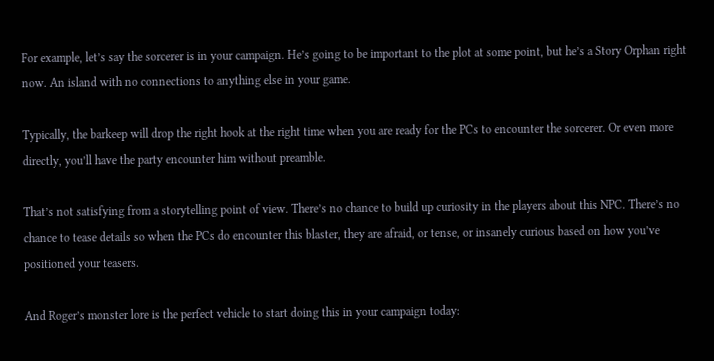For example, let’s say the sorcerer is in your campaign. He’s going to be important to the plot at some point, but he’s a Story Orphan right now. An island with no connections to anything else in your game.

Typically, the barkeep will drop the right hook at the right time when you are ready for the PCs to encounter the sorcerer. Or even more directly, you’ll have the party encounter him without preamble.

That’s not satisfying from a storytelling point of view. There’s no chance to build up curiosity in the players about this NPC. There’s no chance to tease details so when the PCs do encounter this blaster, they are afraid, or tense, or insanely curious based on how you’ve positioned your teasers.

And Roger’s monster lore is the perfect vehicle to start doing this in your campaign today: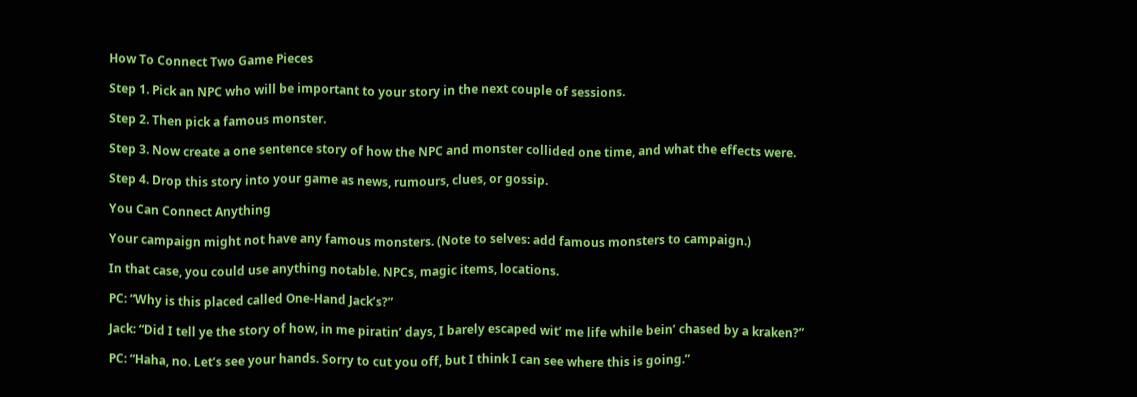How To Connect Two Game Pieces

Step 1. Pick an NPC who will be important to your story in the next couple of sessions.

Step 2. Then pick a famous monster.

Step 3. Now create a one sentence story of how the NPC and monster collided one time, and what the effects were.

Step 4. Drop this story into your game as news, rumours, clues, or gossip.

You Can Connect Anything

Your campaign might not have any famous monsters. (Note to selves: add famous monsters to campaign.)

In that case, you could use anything notable. NPCs, magic items, locations.

PC: “Why is this placed called One-Hand Jack’s?”

Jack: “Did I tell ye the story of how, in me piratin’ days, I barely escaped wit’ me life while bein’ chased by a kraken?”

PC: “Haha, no. Let’s see your hands. Sorry to cut you off, but I think I can see where this is going.”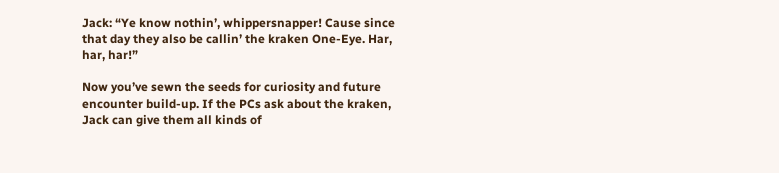Jack: “Ye know nothin’, whippersnapper! Cause since that day they also be callin’ the kraken One-Eye. Har, har, har!”

Now you’ve sewn the seeds for curiosity and future encounter build-up. If the PCs ask about the kraken, Jack can give them all kinds of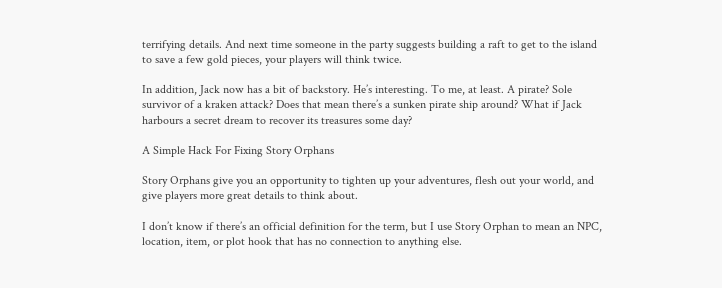terrifying details. And next time someone in the party suggests building a raft to get to the island to save a few gold pieces, your players will think twice.

In addition, Jack now has a bit of backstory. He’s interesting. To me, at least. A pirate? Sole survivor of a kraken attack? Does that mean there’s a sunken pirate ship around? What if Jack harbours a secret dream to recover its treasures some day?

A Simple Hack For Fixing Story Orphans

Story Orphans give you an opportunity to tighten up your adventures, flesh out your world, and give players more great details to think about.

I don’t know if there’s an official definition for the term, but I use Story Orphan to mean an NPC, location, item, or plot hook that has no connection to anything else.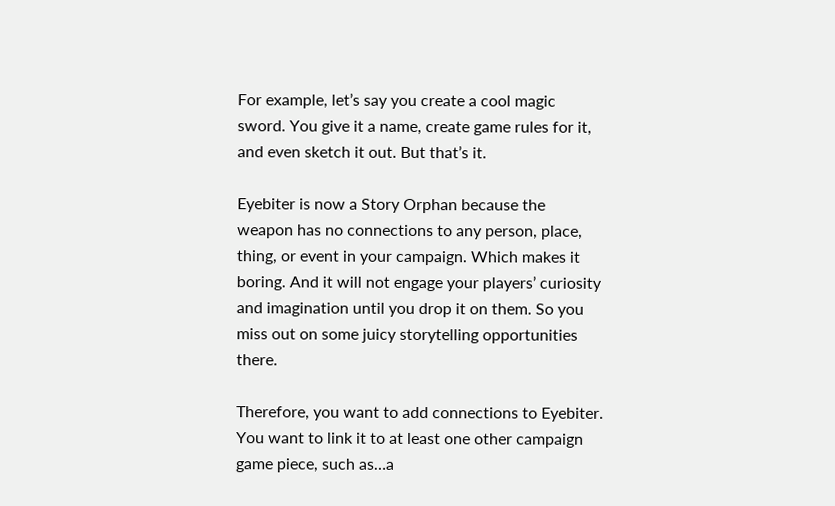For example, let’s say you create a cool magic sword. You give it a name, create game rules for it, and even sketch it out. But that’s it.

Eyebiter is now a Story Orphan because the weapon has no connections to any person, place, thing, or event in your campaign. Which makes it boring. And it will not engage your players’ curiosity and imagination until you drop it on them. So you miss out on some juicy storytelling opportunities there.

Therefore, you want to add connections to Eyebiter. You want to link it to at least one other campaign game piece, such as…a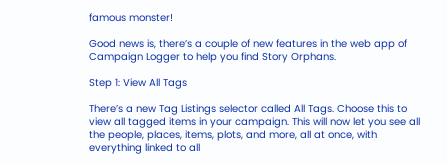famous monster!

Good news is, there’s a couple of new features in the web app of Campaign Logger to help you find Story Orphans.

Step 1: View All Tags

There’s a new Tag Listings selector called All Tags. Choose this to view all tagged items in your campaign. This will now let you see all the people, places, items, plots, and more, all at once, with everything linked to all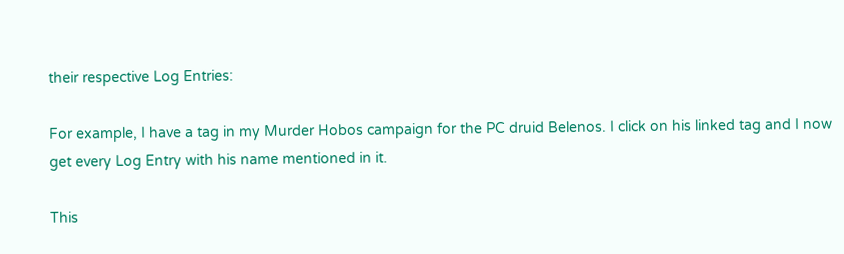their respective Log Entries:

For example, I have a tag in my Murder Hobos campaign for the PC druid Belenos. I click on his linked tag and I now get every Log Entry with his name mentioned in it.

This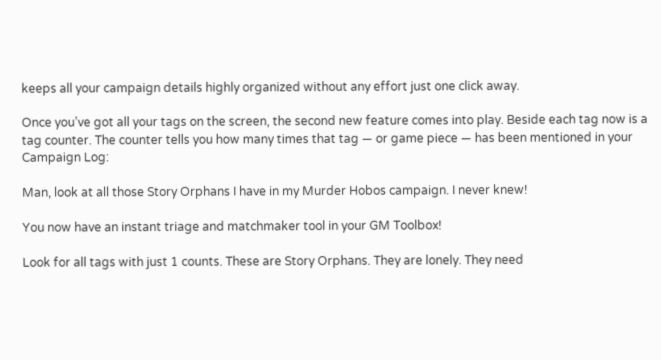keeps all your campaign details highly organized without any effort just one click away.

Once you’ve got all your tags on the screen, the second new feature comes into play. Beside each tag now is a tag counter. The counter tells you how many times that tag — or game piece — has been mentioned in your Campaign Log:

Man, look at all those Story Orphans I have in my Murder Hobos campaign. I never knew!

You now have an instant triage and matchmaker tool in your GM Toolbox!

Look for all tags with just 1 counts. These are Story Orphans. They are lonely. They need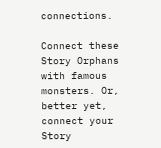connections.

Connect these Story Orphans with famous monsters. Or, better yet, connect your Story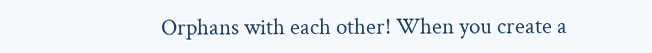Orphans with each other! When you create a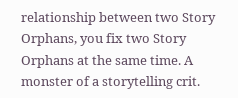relationship between two Story Orphans, you fix two Story Orphans at the same time. A monster of a storytelling crit.